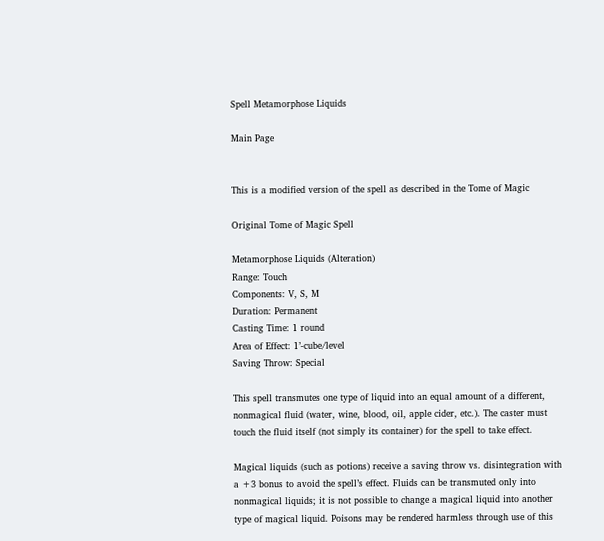Spell Metamorphose Liquids

Main Page


This is a modified version of the spell as described in the Tome of Magic

Original Tome of Magic Spell

Metamorphose Liquids (Alteration)
Range: Touch
Components: V, S, M
Duration: Permanent
Casting Time: 1 round
Area of Effect: 1’-cube/level
Saving Throw: Special

This spell transmutes one type of liquid into an equal amount of a different, nonmagical fluid (water, wine, blood, oil, apple cider, etc.). The caster must touch the fluid itself (not simply its container) for the spell to take effect.

Magical liquids (such as potions) receive a saving throw vs. disintegration with a +3 bonus to avoid the spell’s effect. Fluids can be transmuted only into nonmagical liquids; it is not possible to change a magical liquid into another type of magical liquid. Poisons may be rendered harmless through use of this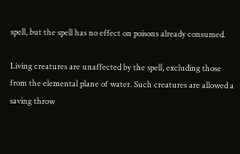spell, but the spell has no effect on poisons already consumed.

Living creatures are unaffected by the spell, excluding those from the elemental plane of water. Such creatures are allowed a saving throw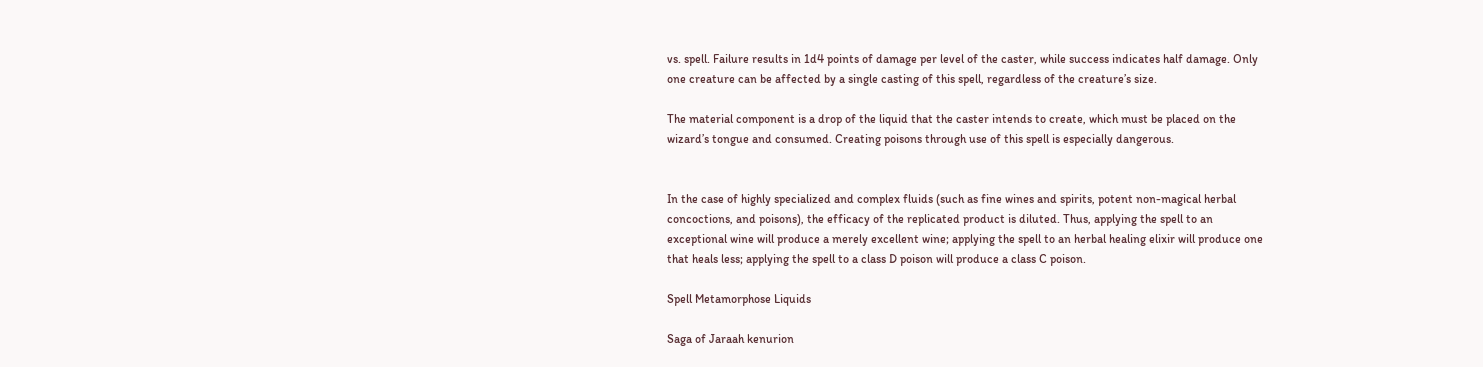vs. spell. Failure results in 1d4 points of damage per level of the caster, while success indicates half damage. Only one creature can be affected by a single casting of this spell, regardless of the creature’s size.

The material component is a drop of the liquid that the caster intends to create, which must be placed on the wizard’s tongue and consumed. Creating poisons through use of this spell is especially dangerous.


In the case of highly specialized and complex fluids (such as fine wines and spirits, potent non-magical herbal concoctions, and poisons), the efficacy of the replicated product is diluted. Thus, applying the spell to an exceptional wine will produce a merely excellent wine; applying the spell to an herbal healing elixir will produce one that heals less; applying the spell to a class D poison will produce a class C poison.

Spell Metamorphose Liquids

Saga of Jaraah kenurion